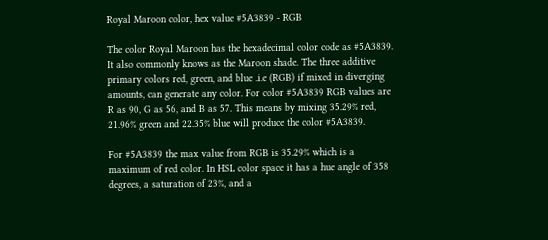Royal Maroon color, hex value #5A3839 - RGB

The color Royal Maroon has the hexadecimal color code as #5A3839. It also commonly knows as the Maroon shade. The three additive primary colors red, green, and blue .i.e (RGB) if mixed in diverging amounts, can generate any color. For color #5A3839 RGB values are R as 90, G as 56, and B as 57. This means by mixing 35.29% red, 21.96% green and 22.35% blue will produce the color #5A3839.

For #5A3839 the max value from RGB is 35.29% which is a maximum of red color. In HSL color space it has a hue angle of 358 degrees, a saturation of 23%, and a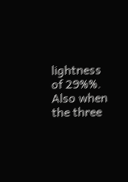lightness of 29%%. Also when the three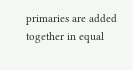primaries are added together in equal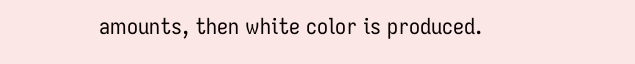amounts, then white color is produced.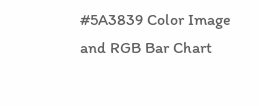#5A3839 Color Image and RGB Bar Chart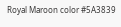Royal Maroon color #5A3839